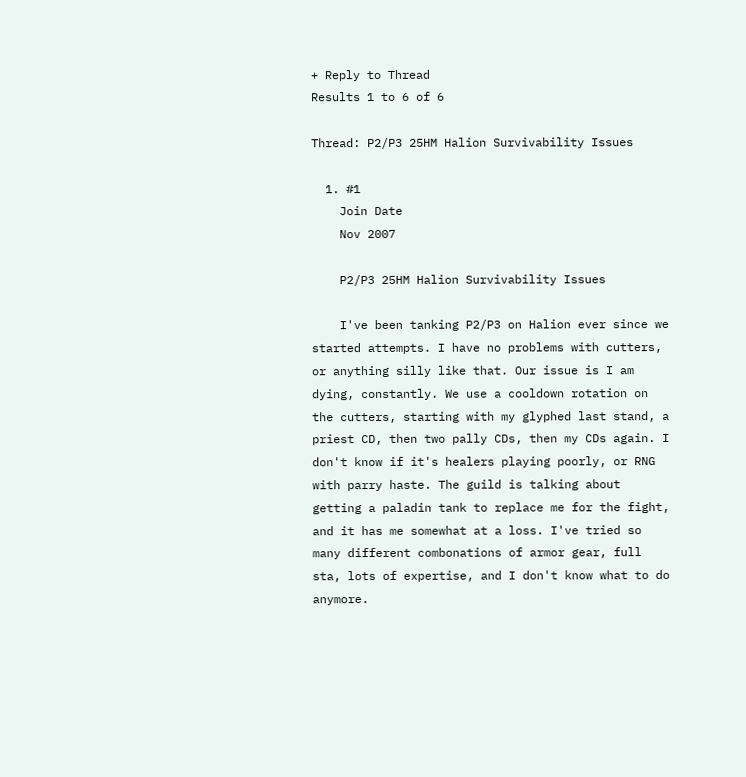+ Reply to Thread
Results 1 to 6 of 6

Thread: P2/P3 25HM Halion Survivability Issues

  1. #1
    Join Date
    Nov 2007

    P2/P3 25HM Halion Survivability Issues

    I've been tanking P2/P3 on Halion ever since we started attempts. I have no problems with cutters, or anything silly like that. Our issue is I am dying, constantly. We use a cooldown rotation on the cutters, starting with my glyphed last stand, a priest CD, then two pally CDs, then my CDs again. I don't know if it's healers playing poorly, or RNG with parry haste. The guild is talking about getting a paladin tank to replace me for the fight, and it has me somewhat at a loss. I've tried so many different combonations of armor gear, full sta, lots of expertise, and I don't know what to do anymore.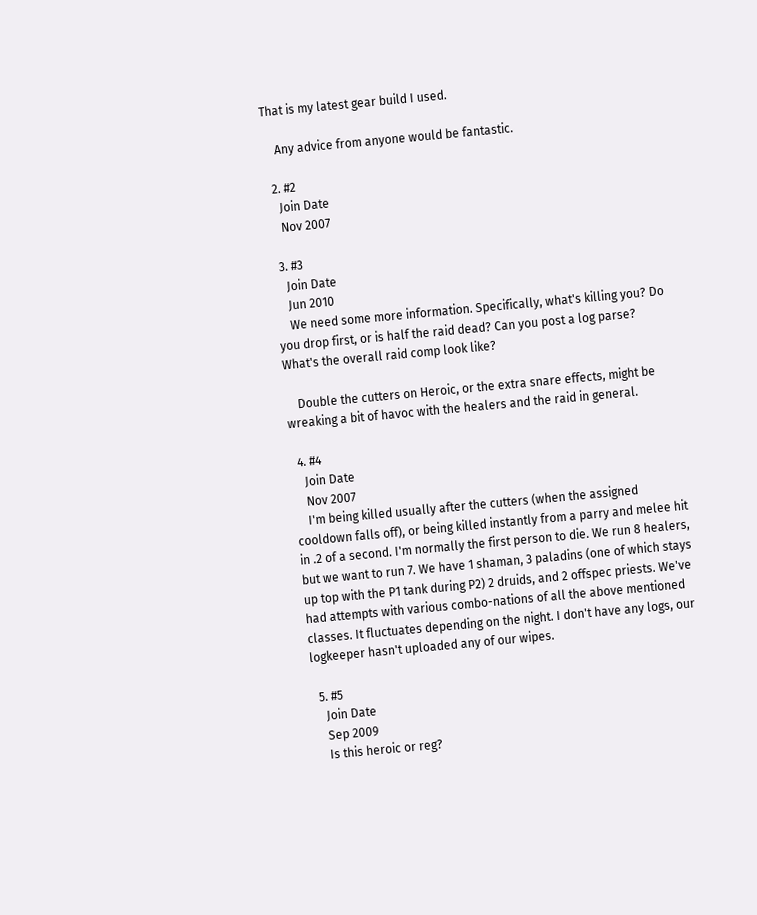That is my latest gear build I used.

    Any advice from anyone would be fantastic.

  2. #2
    Join Date
    Nov 2007

  3. #3
    Join Date
    Jun 2010
    We need some more information. Specifically, what's killing you? Do you drop first, or is half the raid dead? Can you post a log parse? What's the overall raid comp look like?

    Double the cutters on Heroic, or the extra snare effects, might be wreaking a bit of havoc with the healers and the raid in general.

  4. #4
    Join Date
    Nov 2007
    I'm being killed usually after the cutters (when the assigned cooldown falls off), or being killed instantly from a parry and melee hit in .2 of a second. I'm normally the first person to die. We run 8 healers, but we want to run 7. We have 1 shaman, 3 paladins (one of which stays up top with the P1 tank during P2) 2 druids, and 2 offspec priests. We've had attempts with various combo-nations of all the above mentioned classes. It fluctuates depending on the night. I don't have any logs, our logkeeper hasn't uploaded any of our wipes.

  5. #5
    Join Date
    Sep 2009
    Is this heroic or reg?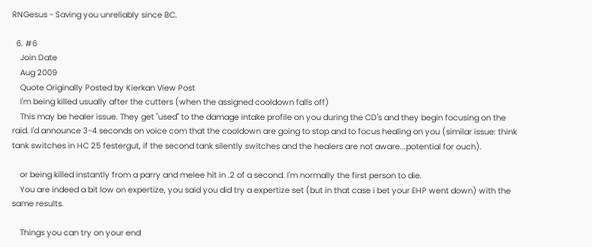RNGesus - Saving you unreliably since BC.

  6. #6
    Join Date
    Aug 2009
    Quote Originally Posted by Kierkan View Post
    I'm being killed usually after the cutters (when the assigned cooldown falls off)
    This may be healer issue. They get "used" to the damage intake profile on you during the CD's and they begin focusing on the raid. I'd announce 3-4 seconds on voice com that the cooldown are going to stop and to focus healing on you (similar issue: think tank switches in HC 25 festergut, if the second tank silently switches and the healers are not aware...potential for ouch).

    or being killed instantly from a parry and melee hit in .2 of a second. I'm normally the first person to die.
    You are indeed a bit low on expertize, you said you did try a expertize set (but in that case i bet your EHP went down) with the same results.

    Things you can try on your end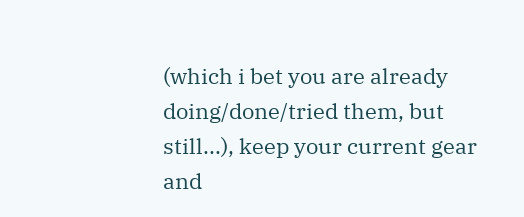(which i bet you are already doing/done/tried them, but still...), keep your current gear and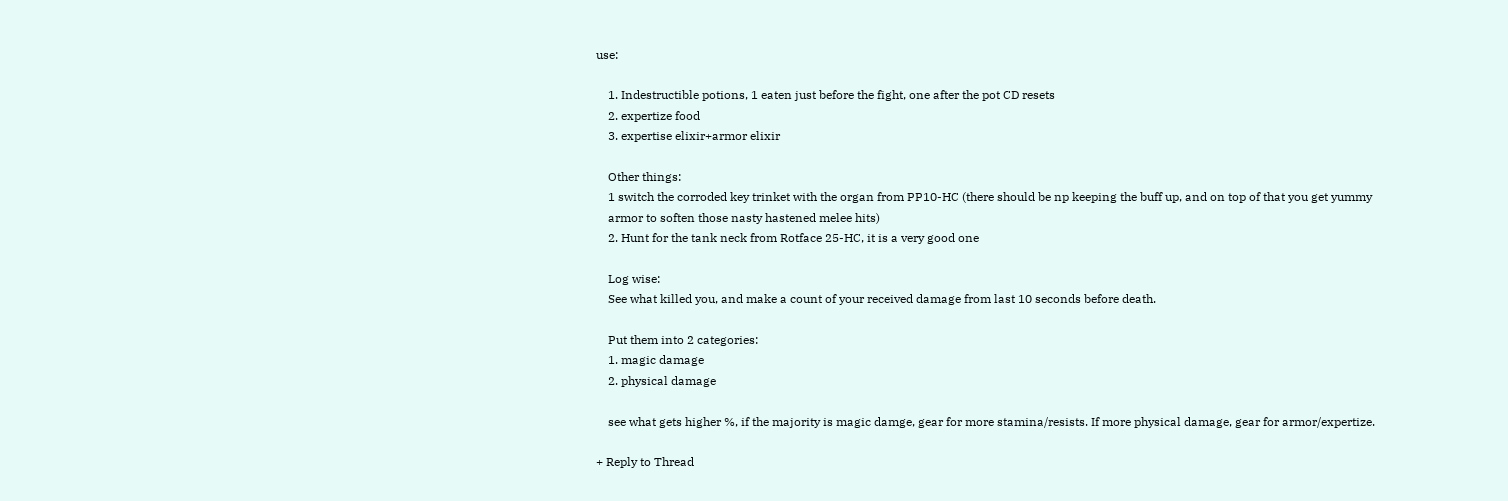use:

    1. Indestructible potions, 1 eaten just before the fight, one after the pot CD resets
    2. expertize food
    3. expertise elixir+armor elixir

    Other things:
    1 switch the corroded key trinket with the organ from PP10-HC (there should be np keeping the buff up, and on top of that you get yummy
    armor to soften those nasty hastened melee hits)
    2. Hunt for the tank neck from Rotface 25-HC, it is a very good one

    Log wise:
    See what killed you, and make a count of your received damage from last 10 seconds before death.

    Put them into 2 categories:
    1. magic damage
    2. physical damage

    see what gets higher %, if the majority is magic damge, gear for more stamina/resists. If more physical damage, gear for armor/expertize.

+ Reply to Thread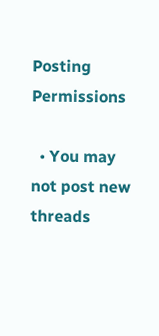Posting Permissions

  • You may not post new threads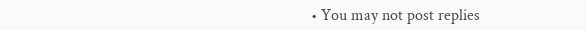• You may not post replies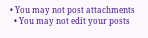• You may not post attachments
  • You may not edit your posts